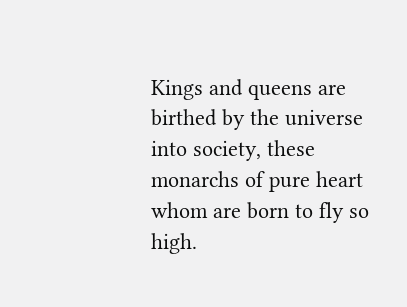Kings and queens are birthed by the universe into society, these monarchs of pure heart whom are born to fly so high.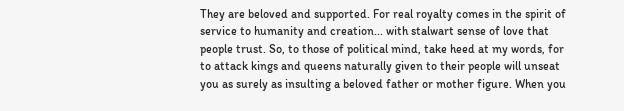They are beloved and supported. For real royalty comes in the spirit of service to humanity and creation... with stalwart sense of love that people trust. So, to those of political mind, take heed at my words, for to attack kings and queens naturally given to their people will unseat you as surely as insulting a beloved father or mother figure. When you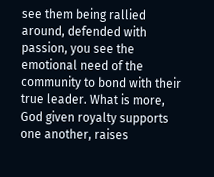see them being rallied around, defended with passion, you see the emotional need of the community to bond with their true leader. What is more, God given royalty supports one another, raises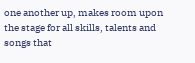one another up, makes room upon the stage for all skills, talents and songs that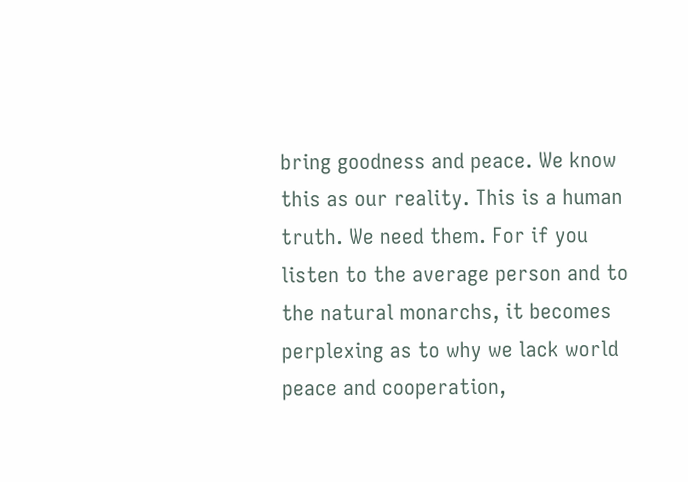bring goodness and peace. We know this as our reality. This is a human truth. We need them. For if you listen to the average person and to the natural monarchs, it becomes perplexing as to why we lack world peace and cooperation,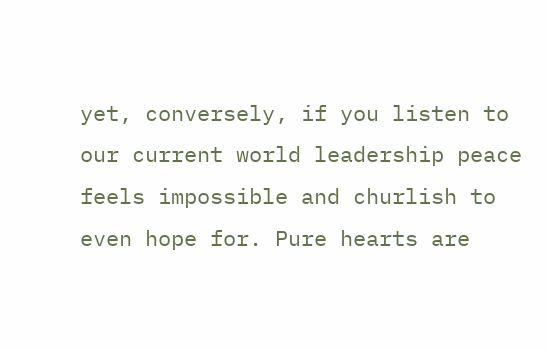yet, conversely, if you listen to our current world leadership peace feels impossible and churlish to even hope for. Pure hearts are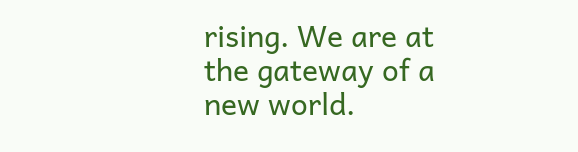rising. We are at the gateway of a new world.